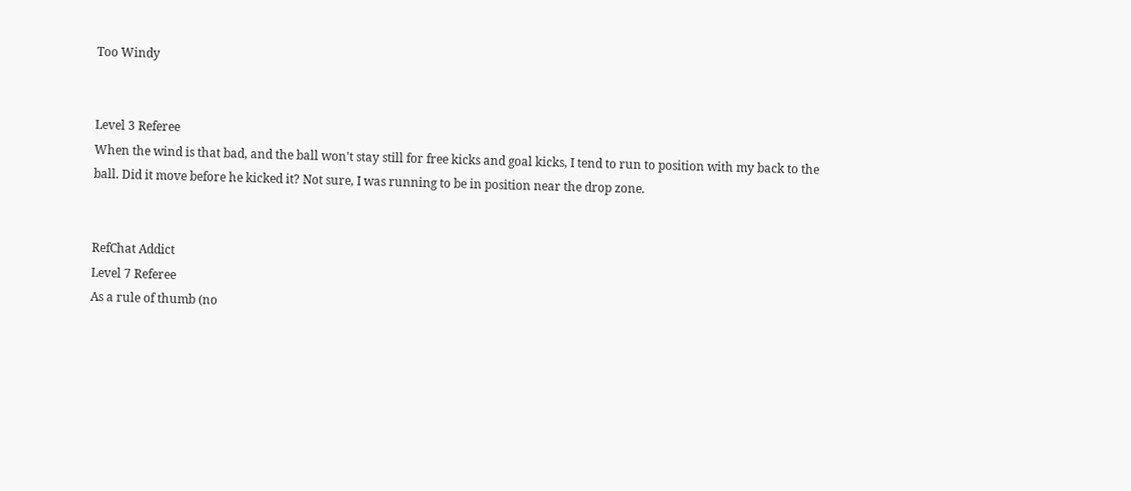Too Windy


Level 3 Referee
When the wind is that bad, and the ball won't stay still for free kicks and goal kicks, I tend to run to position with my back to the ball. Did it move before he kicked it? Not sure, I was running to be in position near the drop zone.


RefChat Addict
Level 7 Referee
As a rule of thumb (no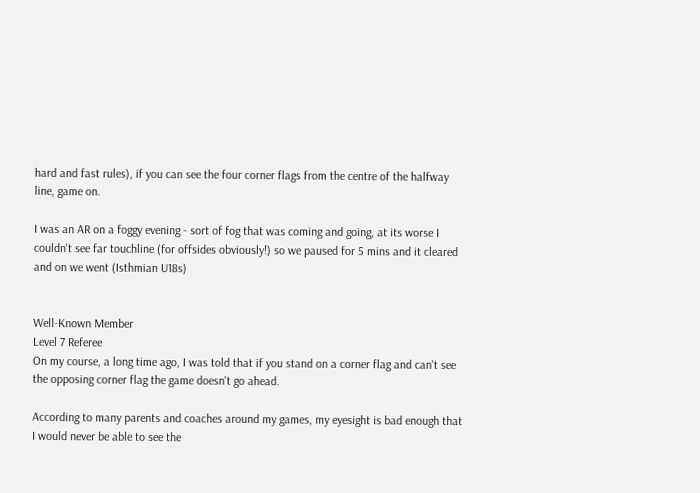hard and fast rules), if you can see the four corner flags from the centre of the halfway line, game on.

I was an AR on a foggy evening - sort of fog that was coming and going, at its worse I couldn't see far touchline (for offsides obviously!) so we paused for 5 mins and it cleared and on we went (Isthmian U18s)


Well-Known Member
Level 7 Referee
On my course, a long time ago, I was told that if you stand on a corner flag and can't see the opposing corner flag the game doesn't go ahead.

According to many parents and coaches around my games, my eyesight is bad enough that I would never be able to see the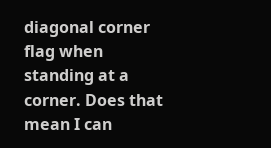diagonal corner flag when standing at a corner. Does that mean I can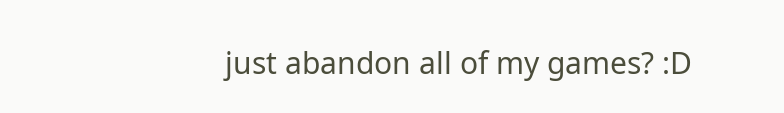just abandon all of my games? :D